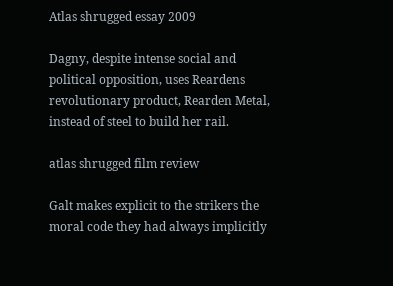Atlas shrugged essay 2009

Dagny, despite intense social and political opposition, uses Reardens revolutionary product, Rearden Metal, instead of steel to build her rail.

atlas shrugged film review

Galt makes explicit to the strikers the moral code they had always implicitly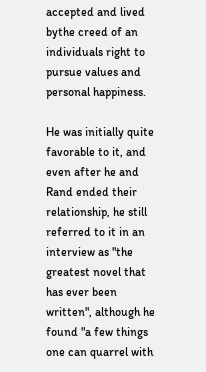accepted and lived bythe creed of an individuals right to pursue values and personal happiness.

He was initially quite favorable to it, and even after he and Rand ended their relationship, he still referred to it in an interview as "the greatest novel that has ever been written", although he found "a few things one can quarrel with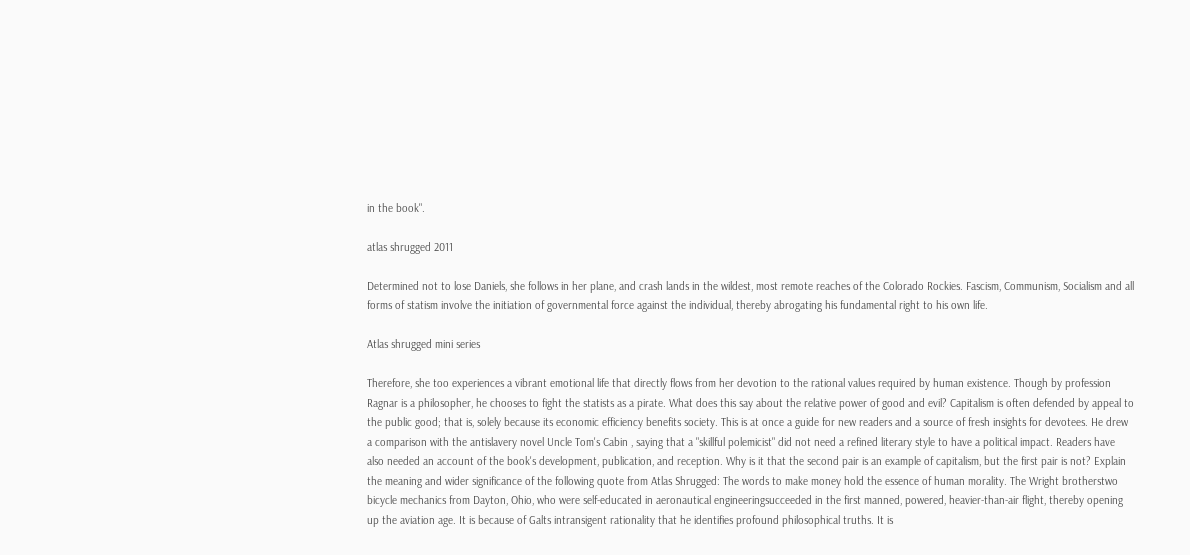in the book".

atlas shrugged 2011

Determined not to lose Daniels, she follows in her plane, and crash lands in the wildest, most remote reaches of the Colorado Rockies. Fascism, Communism, Socialism and all forms of statism involve the initiation of governmental force against the individual, thereby abrogating his fundamental right to his own life.

Atlas shrugged mini series

Therefore, she too experiences a vibrant emotional life that directly flows from her devotion to the rational values required by human existence. Though by profession Ragnar is a philosopher, he chooses to fight the statists as a pirate. What does this say about the relative power of good and evil? Capitalism is often defended by appeal to the public good; that is, solely because its economic efficiency benefits society. This is at once a guide for new readers and a source of fresh insights for devotees. He drew a comparison with the antislavery novel Uncle Tom's Cabin , saying that a "skillful polemicist" did not need a refined literary style to have a political impact. Readers have also needed an account of the book's development, publication, and reception. Why is it that the second pair is an example of capitalism, but the first pair is not? Explain the meaning and wider significance of the following quote from Atlas Shrugged: The words to make money hold the essence of human morality. The Wright brotherstwo bicycle mechanics from Dayton, Ohio, who were self-educated in aeronautical engineeringsucceeded in the first manned, powered, heavier-than-air flight, thereby opening up the aviation age. It is because of Galts intransigent rationality that he identifies profound philosophical truths. It is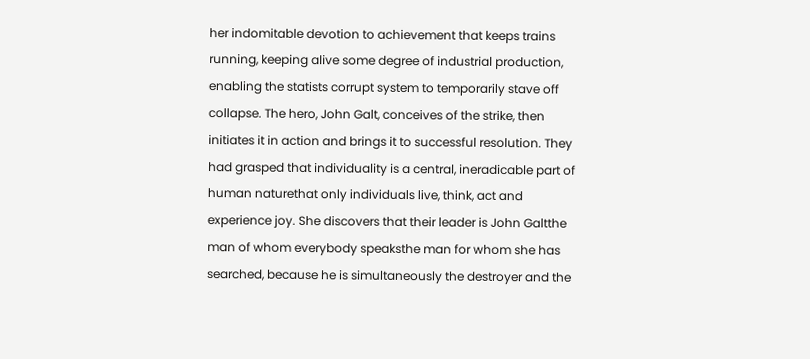her indomitable devotion to achievement that keeps trains running, keeping alive some degree of industrial production, enabling the statists corrupt system to temporarily stave off collapse. The hero, John Galt, conceives of the strike, then initiates it in action and brings it to successful resolution. They had grasped that individuality is a central, ineradicable part of human naturethat only individuals live, think, act and experience joy. She discovers that their leader is John Galtthe man of whom everybody speaksthe man for whom she has searched, because he is simultaneously the destroyer and the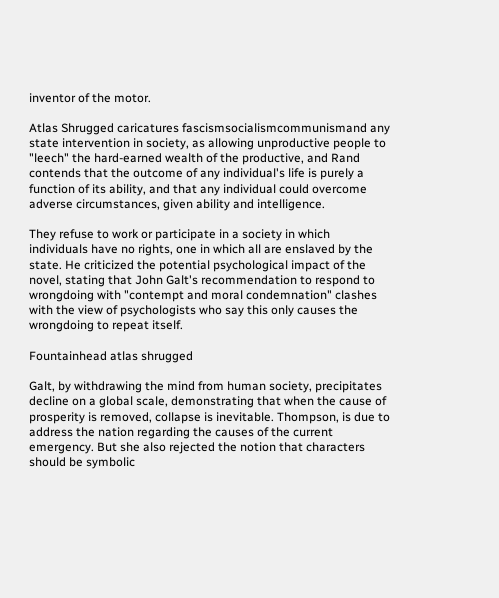inventor of the motor.

Atlas Shrugged caricatures fascismsocialismcommunismand any state intervention in society, as allowing unproductive people to "leech" the hard-earned wealth of the productive, and Rand contends that the outcome of any individual's life is purely a function of its ability, and that any individual could overcome adverse circumstances, given ability and intelligence.

They refuse to work or participate in a society in which individuals have no rights, one in which all are enslaved by the state. He criticized the potential psychological impact of the novel, stating that John Galt's recommendation to respond to wrongdoing with "contempt and moral condemnation" clashes with the view of psychologists who say this only causes the wrongdoing to repeat itself.

Fountainhead atlas shrugged

Galt, by withdrawing the mind from human society, precipitates decline on a global scale, demonstrating that when the cause of prosperity is removed, collapse is inevitable. Thompson, is due to address the nation regarding the causes of the current emergency. But she also rejected the notion that characters should be symbolic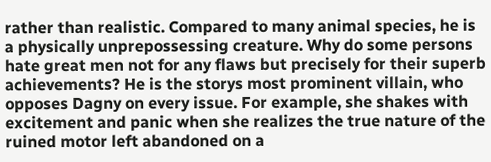rather than realistic. Compared to many animal species, he is a physically unprepossessing creature. Why do some persons hate great men not for any flaws but precisely for their superb achievements? He is the storys most prominent villain, who opposes Dagny on every issue. For example, she shakes with excitement and panic when she realizes the true nature of the ruined motor left abandoned on a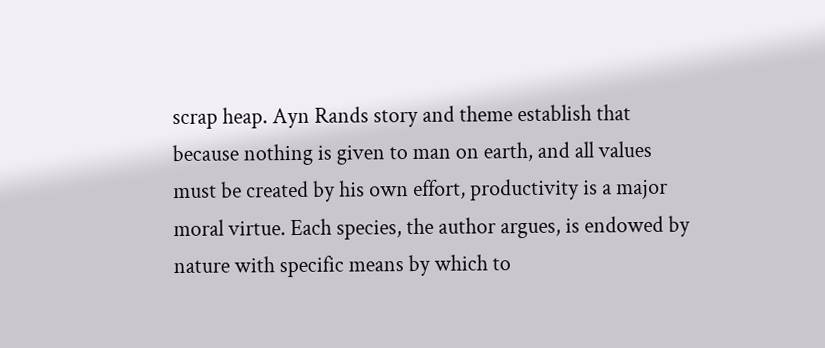scrap heap. Ayn Rands story and theme establish that because nothing is given to man on earth, and all values must be created by his own effort, productivity is a major moral virtue. Each species, the author argues, is endowed by nature with specific means by which to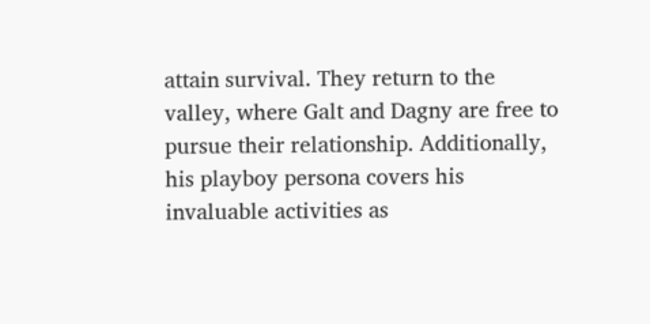attain survival. They return to the valley, where Galt and Dagny are free to pursue their relationship. Additionally, his playboy persona covers his invaluable activities as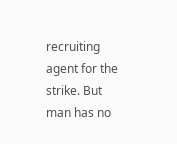recruiting agent for the strike. But man has no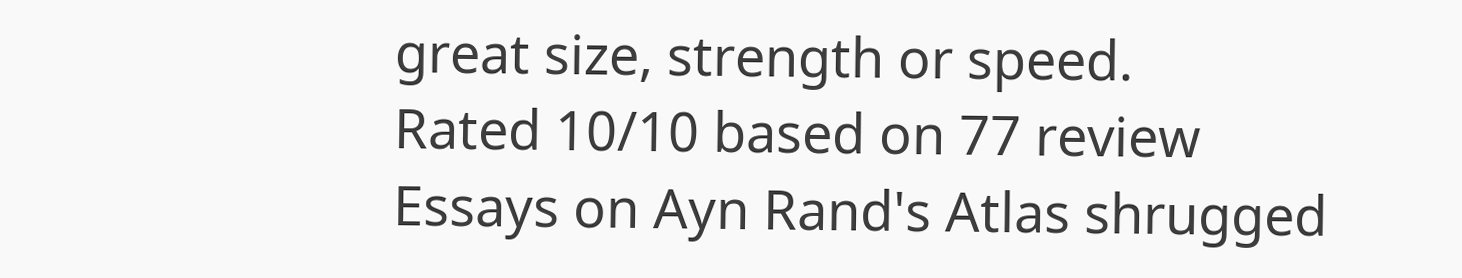great size, strength or speed.
Rated 10/10 based on 77 review
Essays on Ayn Rand's Atlas shrugged